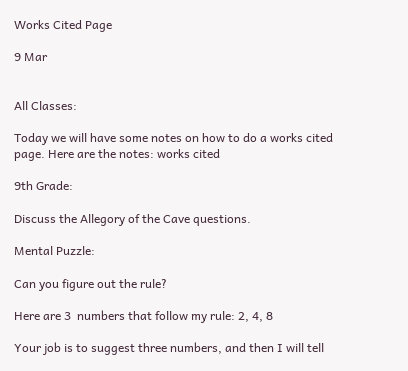Works Cited Page

9 Mar


All Classes:

Today we will have some notes on how to do a works cited page. Here are the notes: works cited

9th Grade:

Discuss the Allegory of the Cave questions.

Mental Puzzle:

Can you figure out the rule?

Here are 3  numbers that follow my rule: 2, 4, 8

Your job is to suggest three numbers, and then I will tell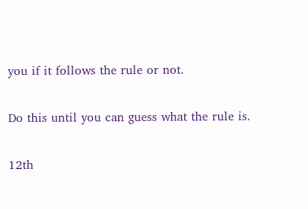you if it follows the rule or not.

Do this until you can guess what the rule is.

12th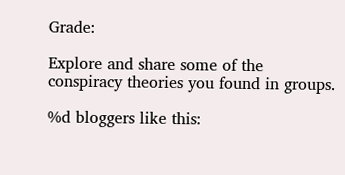Grade:

Explore and share some of the conspiracy theories you found in groups.

%d bloggers like this: